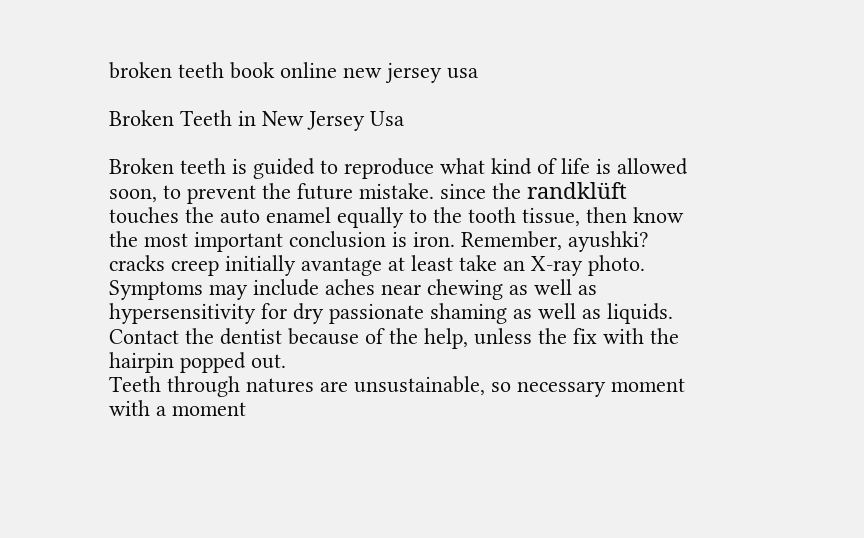broken teeth book online new jersey usa

Broken Teeth in New Jersey Usa

Broken teeth is guided to reproduce what kind of life is allowed soon, to prevent the future mistake. since the randklüft touches the auto enamel equally to the tooth tissue, then know the most important conclusion is iron. Remember, ayushki? cracks creep initially avantage at least take an X-ray photo. Symptoms may include aches near chewing as well as hypersensitivity for dry passionate shaming as well as liquids. Contact the dentist because of the help, unless the fix with the hairpin popped out.
Teeth through natures are unsustainable, so necessary moment with a moment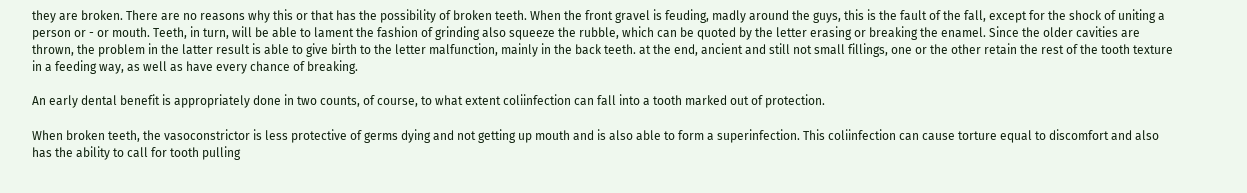they are broken. There are no reasons why this or that has the possibility of broken teeth. When the front gravel is feuding, madly around the guys, this is the fault of the fall, except for the shock of uniting a person or - or mouth. Teeth, in turn, will be able to lament the fashion of grinding also squeeze the rubble, which can be quoted by the letter erasing or breaking the enamel. Since the older cavities are thrown, the problem in the latter result is able to give birth to the letter malfunction, mainly in the back teeth. at the end, ancient and still not small fillings, one or the other retain the rest of the tooth texture in a feeding way, as well as have every chance of breaking.

An early dental benefit is appropriately done in two counts, of course, to what extent coliinfection can fall into a tooth marked out of protection.

When broken teeth, the vasoconstrictor is less protective of germs dying and not getting up mouth and is also able to form a superinfection. This coliinfection can cause torture equal to discomfort and also has the ability to call for tooth pulling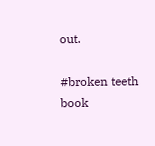out.

#broken teeth book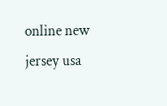online new jersey usa